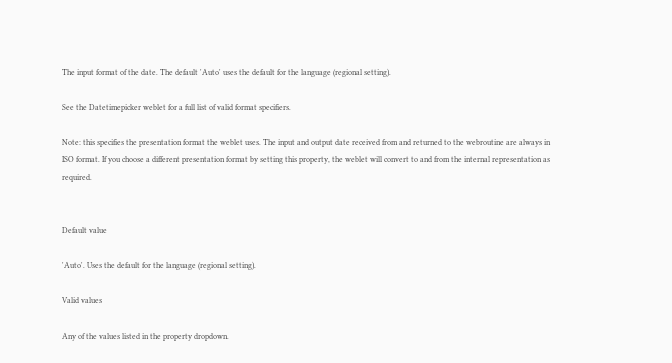The input format of the date. The default 'Auto' uses the default for the language (regional setting).

See the Datetimepicker weblet for a full list of valid format specifiers.

Note: this specifies the presentation format the weblet uses. The input and output date received from and returned to the webroutine are always in ISO format. If you choose a different presentation format by setting this property, the weblet will convert to and from the internal representation as required.


Default value

'Auto'. Uses the default for the language (regional setting).

Valid values

Any of the values listed in the property dropdown.